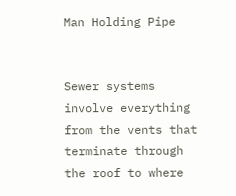Man Holding Pipe


Sewer systems involve everything from the vents that terminate through the roof to where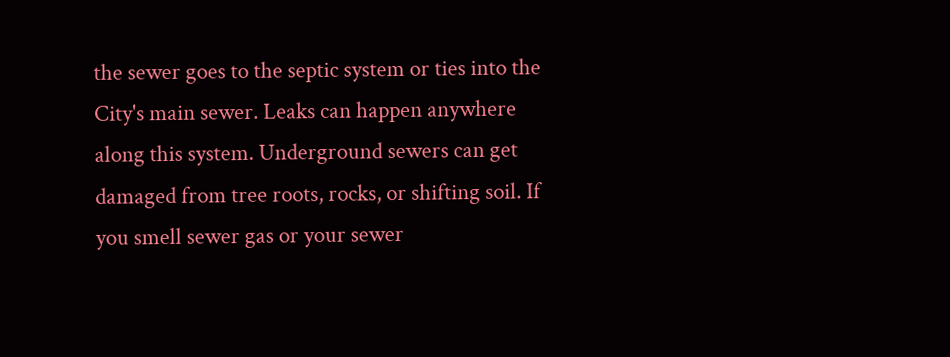the sewer goes to the septic system or ties into the City's main sewer. Leaks can happen anywhere along this system. Underground sewers can get damaged from tree roots, rocks, or shifting soil. If you smell sewer gas or your sewer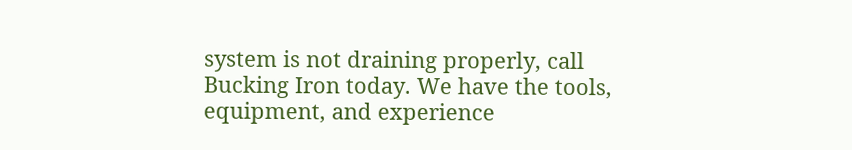system is not draining properly, call Bucking Iron today. We have the tools, equipment, and experience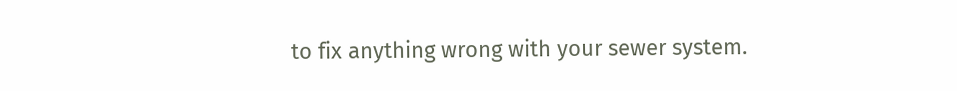to fix anything wrong with your sewer system.